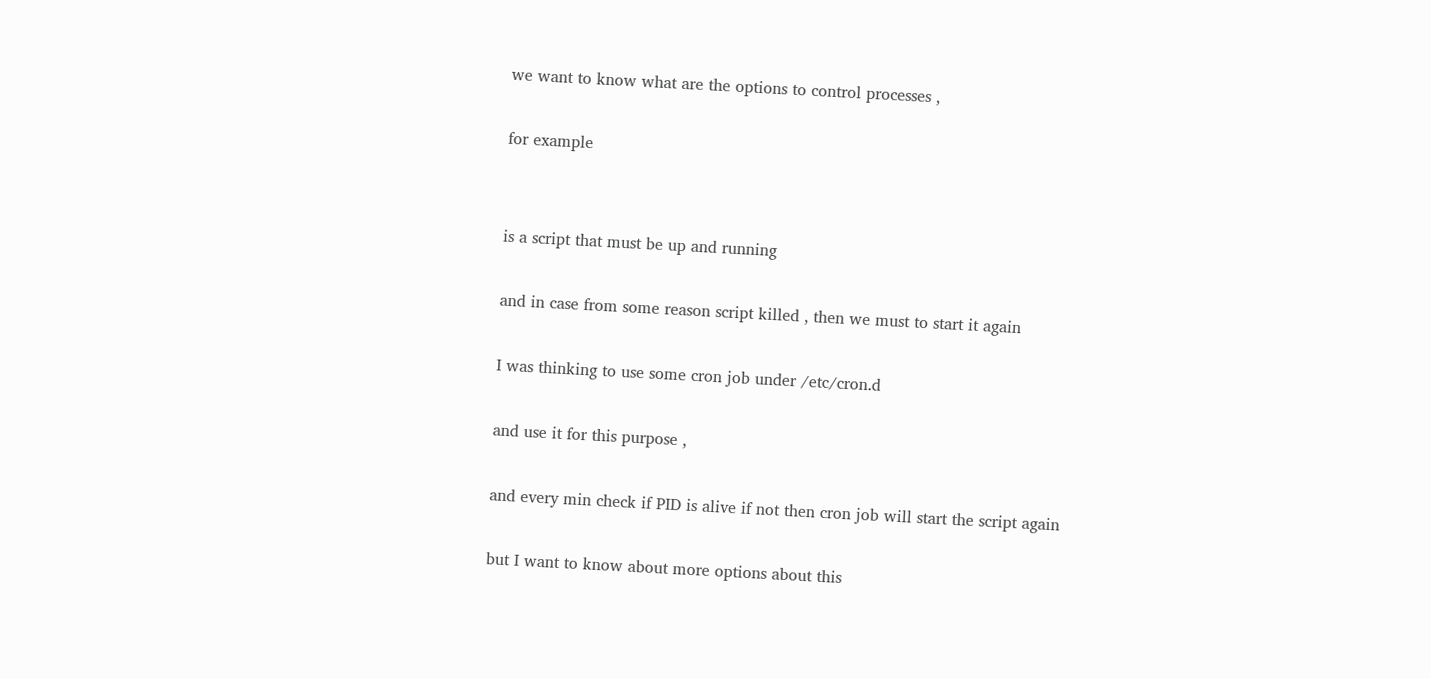we want to know what are the options to control processes ,

for example


is a script that must be up and running

and in case from some reason script killed , then we must to start it again

I was thinking to use some cron job under /etc/cron.d

and use it for this purpose ,

and every min check if PID is alive if not then cron job will start the script again

but I want to know about more options about this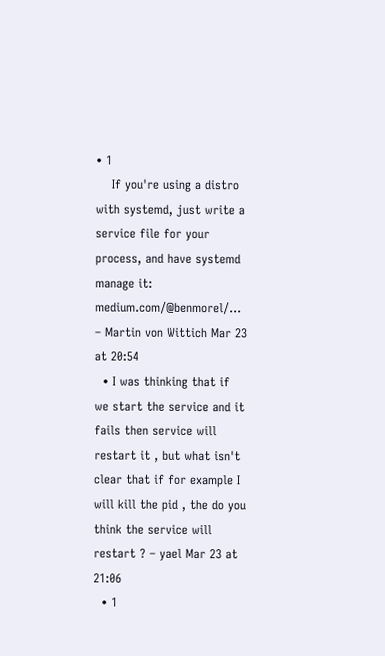• 1
    If you're using a distro with systemd, just write a service file for your process, and have systemd manage it: medium.com/@benmorel/… – Martin von Wittich Mar 23 at 20:54
  • I was thinking that if we start the service and it fails then service will restart it , but what isn't clear that if for example I will kill the pid , the do you think the service will restart ? – yael Mar 23 at 21:06
  • 1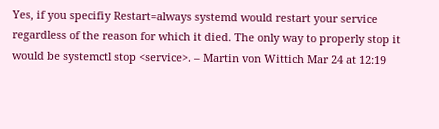Yes, if you specifiy Restart=always systemd would restart your service regardless of the reason for which it died. The only way to properly stop it would be systemctl stop <service>. – Martin von Wittich Mar 24 at 12:19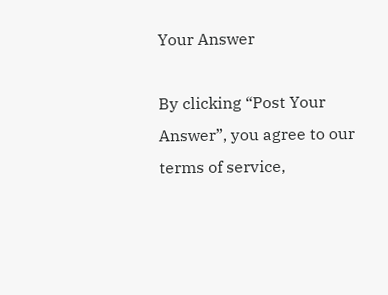Your Answer

By clicking “Post Your Answer”, you agree to our terms of service,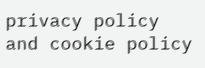privacy policy and cookie policy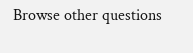Browse other questions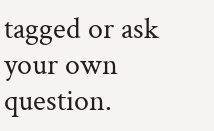tagged or ask your own question.